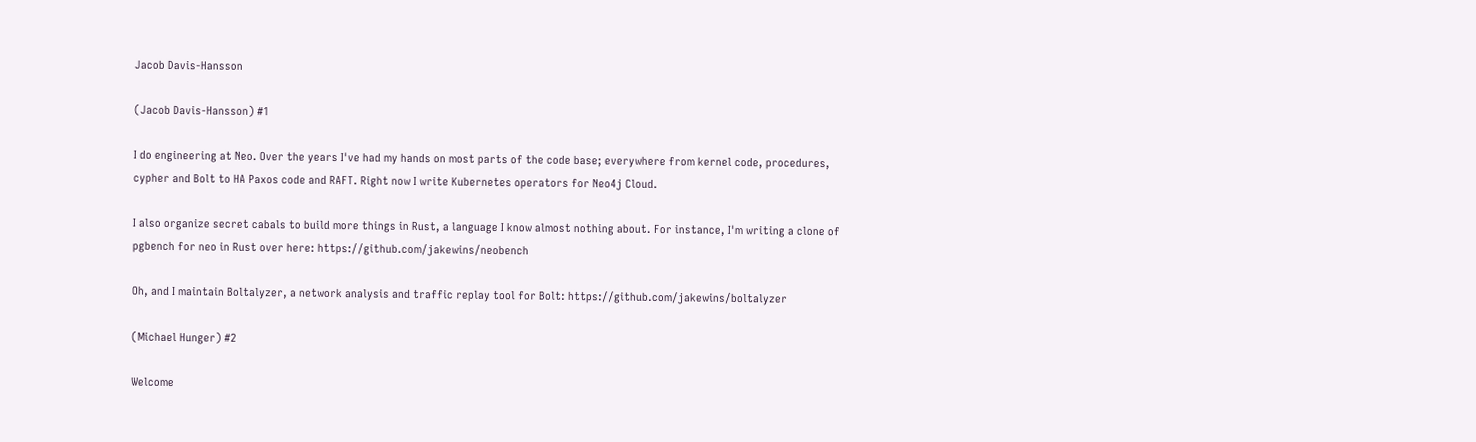Jacob Davis-Hansson

(Jacob Davis-Hansson) #1

I do engineering at Neo. Over the years I've had my hands on most parts of the code base; everywhere from kernel code, procedures, cypher and Bolt to HA Paxos code and RAFT. Right now I write Kubernetes operators for Neo4j Cloud.

I also organize secret cabals to build more things in Rust, a language I know almost nothing about. For instance, I'm writing a clone of pgbench for neo in Rust over here: https://github.com/jakewins/neobench

Oh, and I maintain Boltalyzer, a network analysis and traffic replay tool for Bolt: https://github.com/jakewins/boltalyzer

(Michael Hunger) #2

Welcome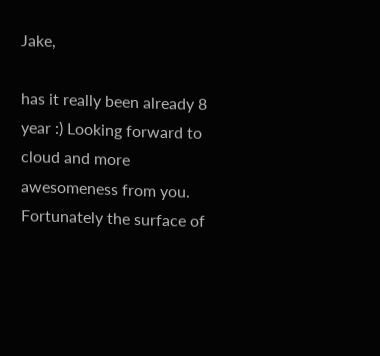Jake,

has it really been already 8 year :) Looking forward to cloud and more awesomeness from you. Fortunately the surface of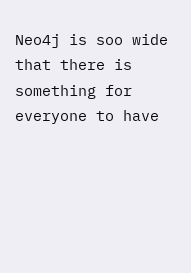Neo4j is soo wide that there is something for everyone to have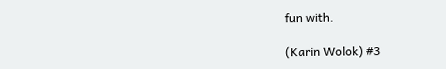fun with.

(Karin Wolok) #3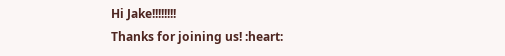Hi Jake!!!!!!!!
Thanks for joining us! :heart: